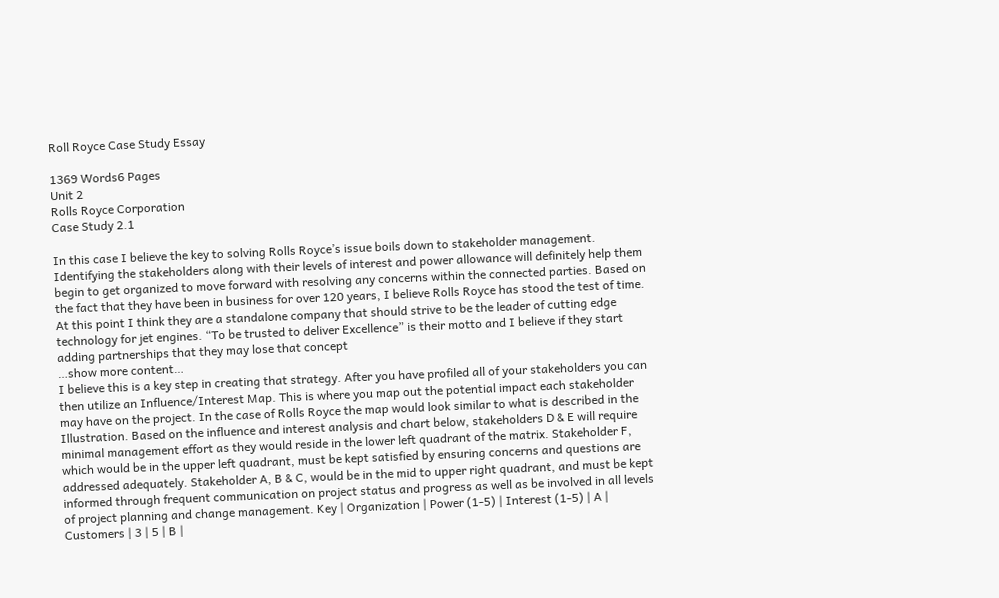Roll Royce Case Study Essay

1369 Words6 Pages
Unit 2
Rolls Royce Corporation
Case Study 2.1

In this case I believe the key to solving Rolls Royce’s issue boils down to stakeholder management. Identifying the stakeholders along with their levels of interest and power allowance will definitely help them begin to get organized to move forward with resolving any concerns within the connected parties. Based on the fact that they have been in business for over 120 years, I believe Rolls Royce has stood the test of time. At this point I think they are a standalone company that should strive to be the leader of cutting edge technology for jet engines. “To be trusted to deliver Excellence” is their motto and I believe if they start adding partnerships that they may lose that concept
…show more content…
I believe this is a key step in creating that strategy. After you have profiled all of your stakeholders you can then utilize an Influence/Interest Map. This is where you map out the potential impact each stakeholder may have on the project. In the case of Rolls Royce the map would look similar to what is described in the Illustration. Based on the influence and interest analysis and chart below, stakeholders D & E will require minimal management effort as they would reside in the lower left quadrant of the matrix. Stakeholder F, which would be in the upper left quadrant, must be kept satisfied by ensuring concerns and questions are addressed adequately. Stakeholder A, B & C, would be in the mid to upper right quadrant, and must be kept informed through frequent communication on project status and progress as well as be involved in all levels of project planning and change management. Key | Organization | Power (1-5) | Interest (1-5) | A | Customers | 3 | 5 | B |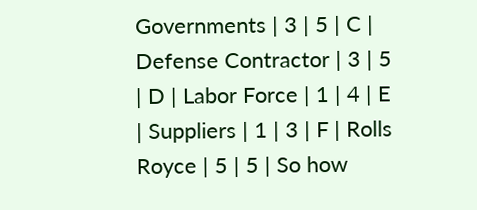Governments | 3 | 5 | C | Defense Contractor | 3 | 5 | D | Labor Force | 1 | 4 | E | Suppliers | 1 | 3 | F | Rolls Royce | 5 | 5 | So how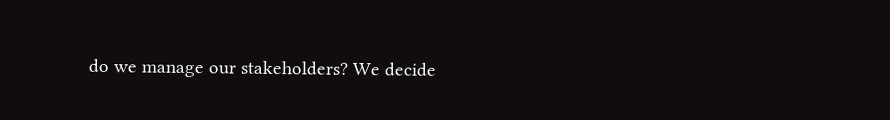do we manage our stakeholders? We decide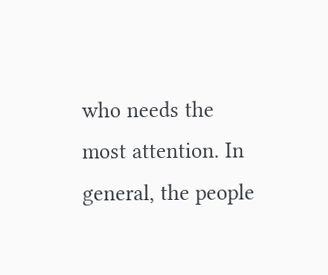who needs the most attention. In general, the people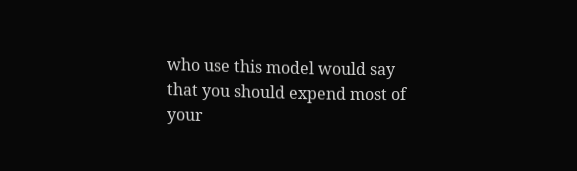who use this model would say that you should expend most of your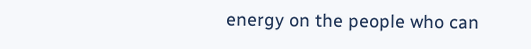energy on the people who can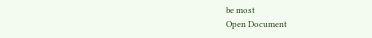be most
Open Document